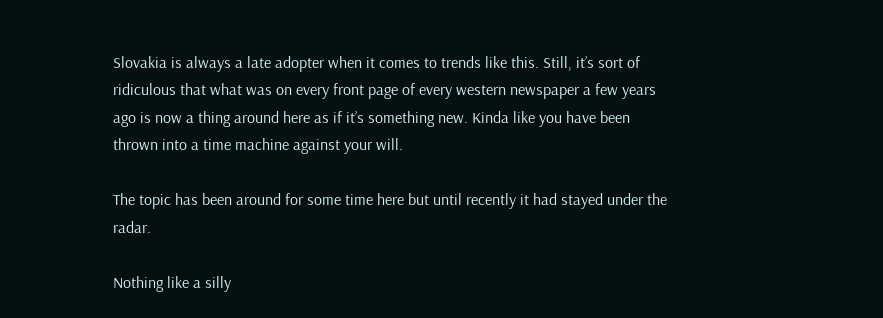Slovakia is always a late adopter when it comes to trends like this. Still, it’s sort of ridiculous that what was on every front page of every western newspaper a few years ago is now a thing around here as if it’s something new. Kinda like you have been thrown into a time machine against your will.

The topic has been around for some time here but until recently it had stayed under the radar.

Nothing like a silly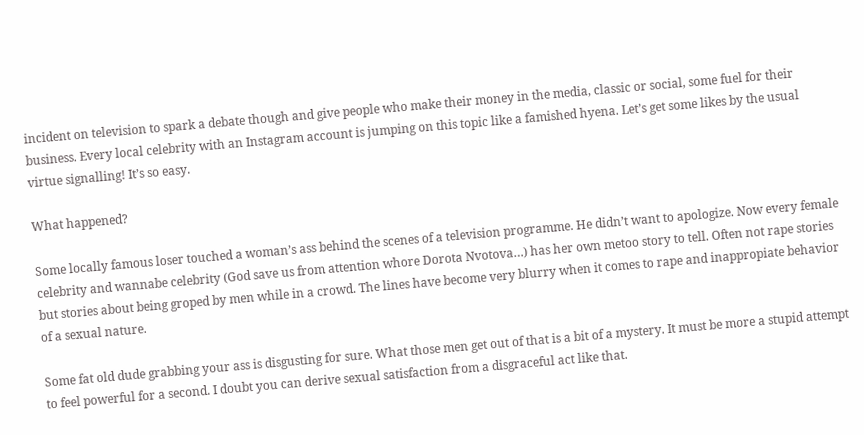incident on television to spark a debate though and give people who make their money in the media, classic or social, some fuel for their business. Every local celebrity with an Instagram account is jumping on this topic like a famished hyena. Let’s get some likes by the usual virtue signalling! It’s so easy.

What happened?

Some locally famous loser touched a woman’s ass behind the scenes of a television programme. He didn’t want to apologize. Now every female celebrity and wannabe celebrity (God save us from attention whore Dorota Nvotova…) has her own metoo story to tell. Often not rape stories but stories about being groped by men while in a crowd. The lines have become very blurry when it comes to rape and inappropiate behavior of a sexual nature.

Some fat old dude grabbing your ass is disgusting for sure. What those men get out of that is a bit of a mystery. It must be more a stupid attempt to feel powerful for a second. I doubt you can derive sexual satisfaction from a disgraceful act like that.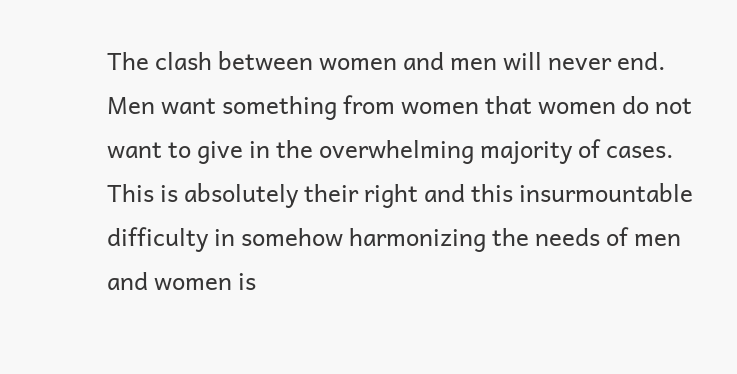The clash between women and men will never end. Men want something from women that women do not want to give in the overwhelming majority of cases. This is absolutely their right and this insurmountable difficulty in somehow harmonizing the needs of men and women is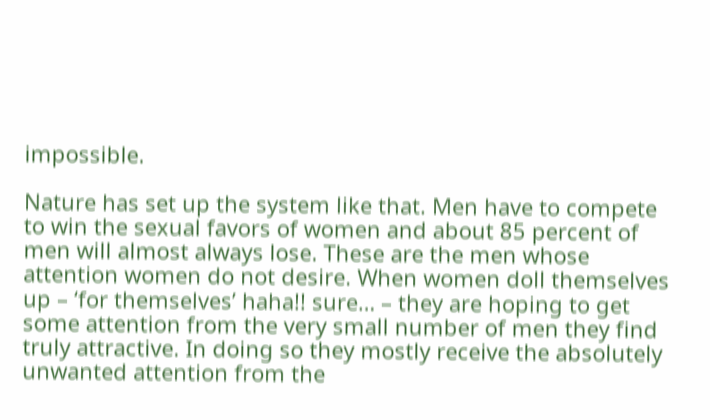impossible.

Nature has set up the system like that. Men have to compete to win the sexual favors of women and about 85 percent of men will almost always lose. These are the men whose attention women do not desire. When women doll themselves up – ‘for themselves’ haha!! sure… – they are hoping to get some attention from the very small number of men they find truly attractive. In doing so they mostly receive the absolutely unwanted attention from the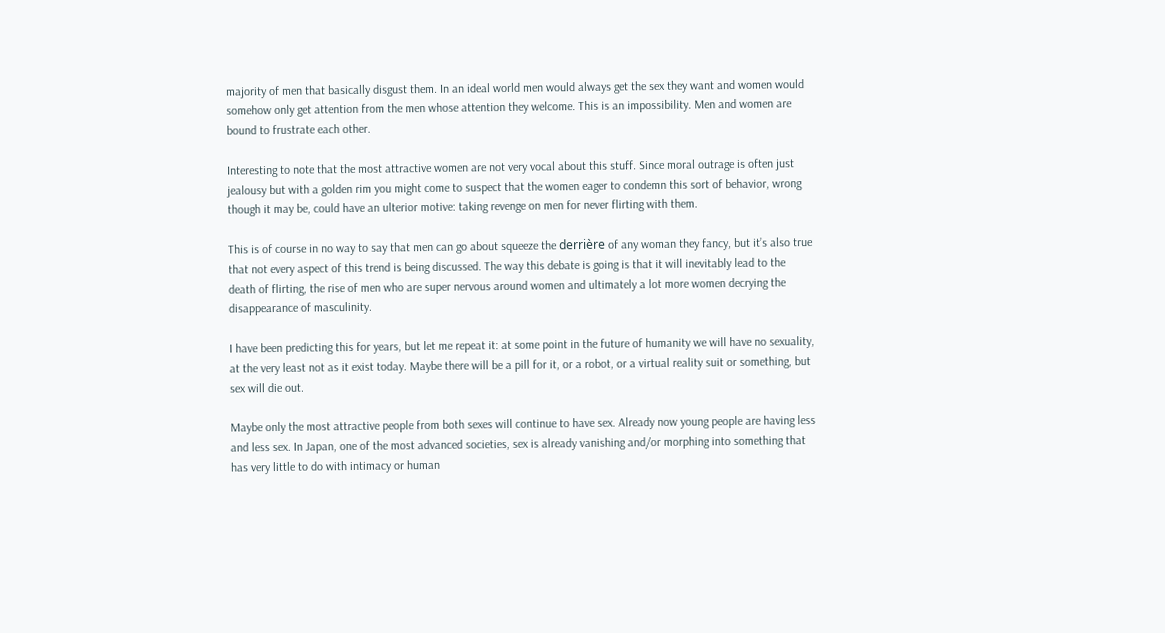majority of men that basically disgust them. In an ideal world men would always get the sex they want and women would somehow only get attention from the men whose attention they welcome. This is an impossibility. Men and women are bound to frustrate each other.

Interesting to note that the most attractive women are not very vocal about this stuff. Since moral outrage is often just jealousy but with a golden rim you might come to suspect that the women eager to condemn this sort of behavior, wrong though it may be, could have an ulterior motive: taking revenge on men for never flirting with them.

This is of course in no way to say that men can go about squeeze the derrière of any woman they fancy, but it’s also true that not every aspect of this trend is being discussed. The way this debate is going is that it will inevitably lead to the death of flirting, the rise of men who are super nervous around women and ultimately a lot more women decrying the disappearance of masculinity.

I have been predicting this for years, but let me repeat it: at some point in the future of humanity we will have no sexuality, at the very least not as it exist today. Maybe there will be a pill for it, or a robot, or a virtual reality suit or something, but sex will die out.

Maybe only the most attractive people from both sexes will continue to have sex. Already now young people are having less and less sex. In Japan, one of the most advanced societies, sex is already vanishing and/or morphing into something that has very little to do with intimacy or human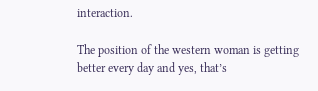interaction.

The position of the western woman is getting better every day and yes, that’s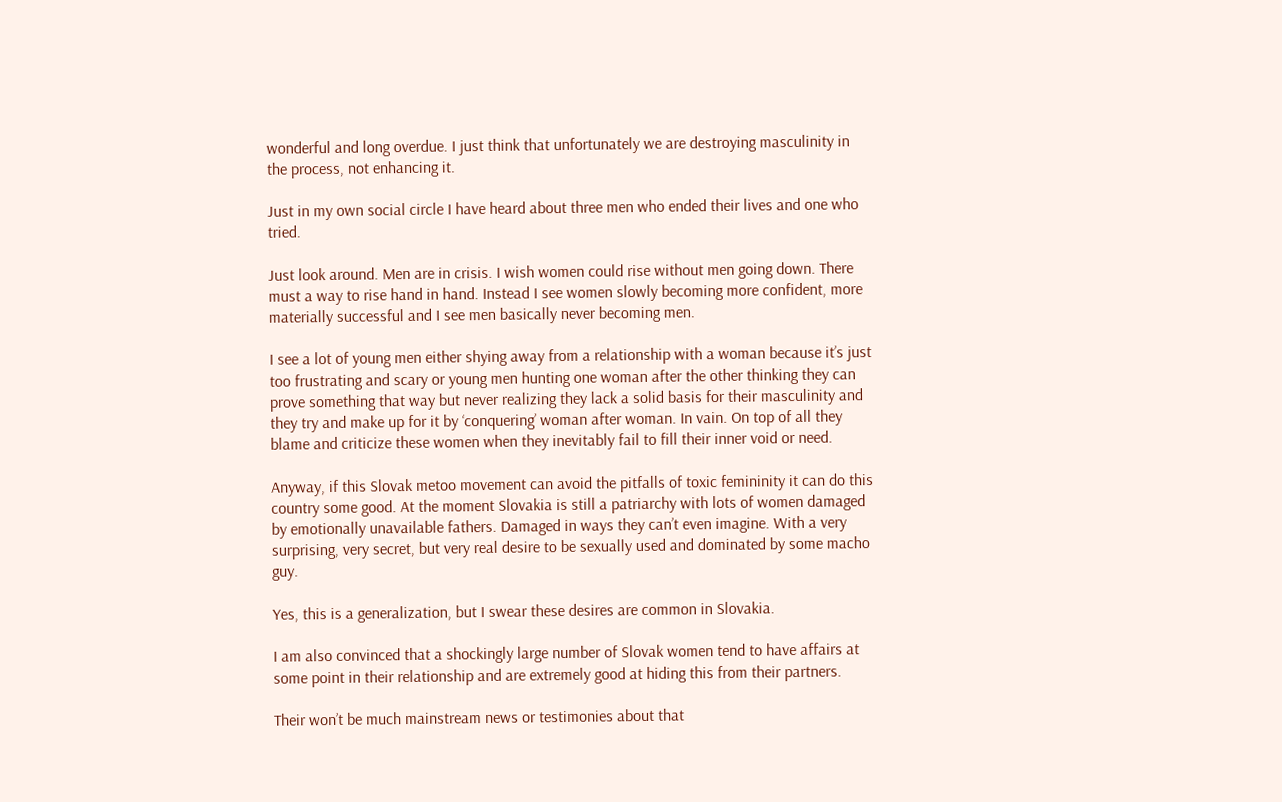wonderful and long overdue. I just think that unfortunately we are destroying masculinity in the process, not enhancing it.

Just in my own social circle I have heard about three men who ended their lives and one who tried.

Just look around. Men are in crisis. I wish women could rise without men going down. There must a way to rise hand in hand. Instead I see women slowly becoming more confident, more materially successful and I see men basically never becoming men.

I see a lot of young men either shying away from a relationship with a woman because it’s just too frustrating and scary or young men hunting one woman after the other thinking they can prove something that way but never realizing they lack a solid basis for their masculinity and they try and make up for it by ‘conquering’ woman after woman. In vain. On top of all they blame and criticize these women when they inevitably fail to fill their inner void or need.

Anyway, if this Slovak metoo movement can avoid the pitfalls of toxic femininity it can do this country some good. At the moment Slovakia is still a patriarchy with lots of women damaged by emotionally unavailable fathers. Damaged in ways they can’t even imagine. With a very surprising, very secret, but very real desire to be sexually used and dominated by some macho guy.

Yes, this is a generalization, but I swear these desires are common in Slovakia.

I am also convinced that a shockingly large number of Slovak women tend to have affairs at some point in their relationship and are extremely good at hiding this from their partners.

Their won’t be much mainstream news or testimonies about that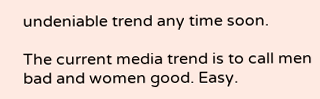undeniable trend any time soon.

The current media trend is to call men bad and women good. Easy.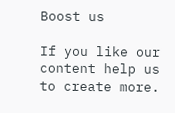Boost us

If you like our content help us to create more.